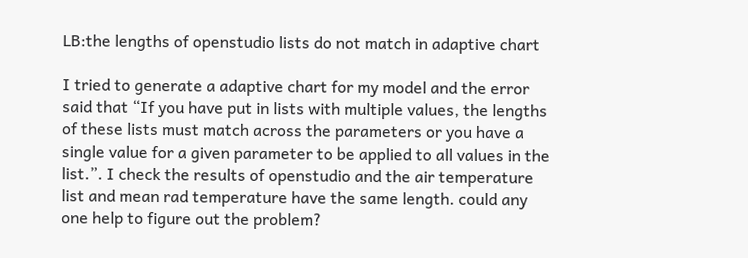LB:the lengths of openstudio lists do not match in adaptive chart

I tried to generate a adaptive chart for my model and the error said that “If you have put in lists with multiple values, the lengths of these lists must match across the parameters or you have a single value for a given parameter to be applied to all values in the list.”. I check the results of openstudio and the air temperature list and mean rad temperature have the same length. could any one help to figure out the problem?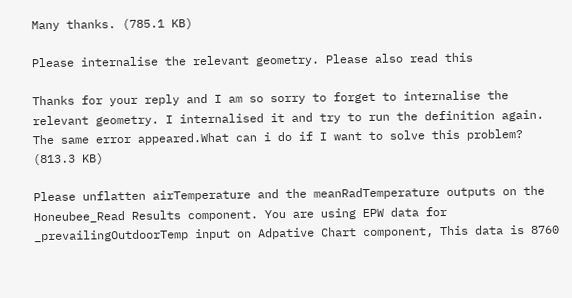Many thanks. (785.1 KB)

Please internalise the relevant geometry. Please also read this

Thanks for your reply and I am so sorry to forget to internalise the relevant geometry. I internalised it and try to run the definition again. The same error appeared.What can i do if I want to solve this problem? (813.3 KB)

Please unflatten airTemperature and the meanRadTemperature outputs on the Honeubee_Read Results component. You are using EPW data for _prevailingOutdoorTemp input on Adpative Chart component, This data is 8760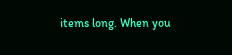items long. When you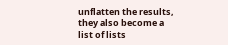unflatten the results, they also become a list of lists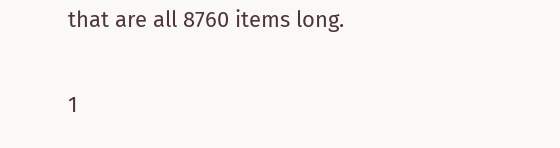that are all 8760 items long.

1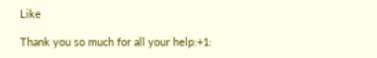Like

Thank you so much for all your help:+1: